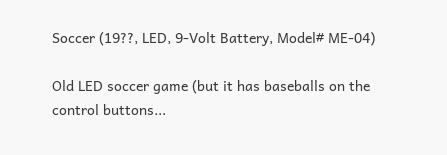Soccer (19??, LED, 9-Volt Battery, Model# ME-04)

Old LED soccer game (but it has baseballs on the control buttons...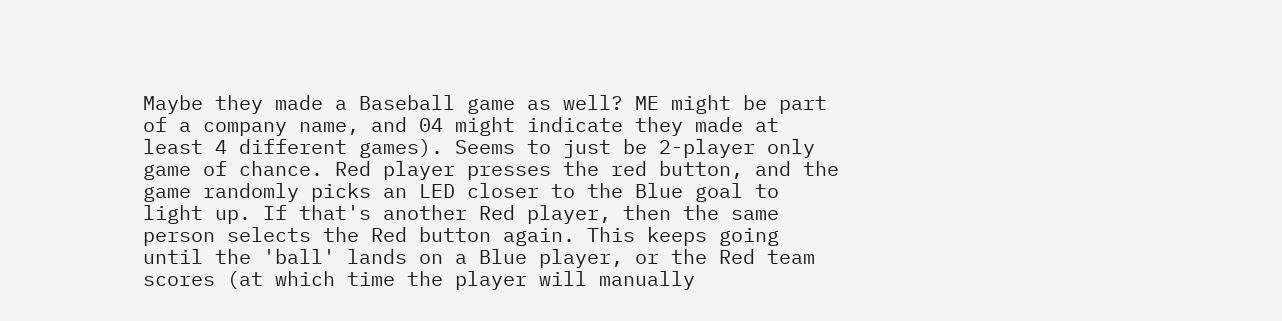Maybe they made a Baseball game as well? ME might be part of a company name, and 04 might indicate they made at least 4 different games). Seems to just be 2-player only game of chance. Red player presses the red button, and the game randomly picks an LED closer to the Blue goal to light up. If that's another Red player, then the same person selects the Red button again. This keeps going until the 'ball' lands on a Blue player, or the Red team scores (at which time the player will manually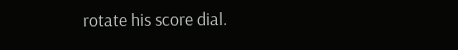rotate his score dial.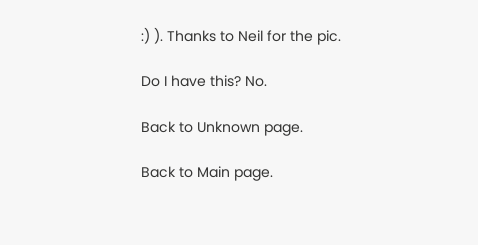:) ). Thanks to Neil for the pic.

Do I have this? No.

Back to Unknown page.

Back to Main page.